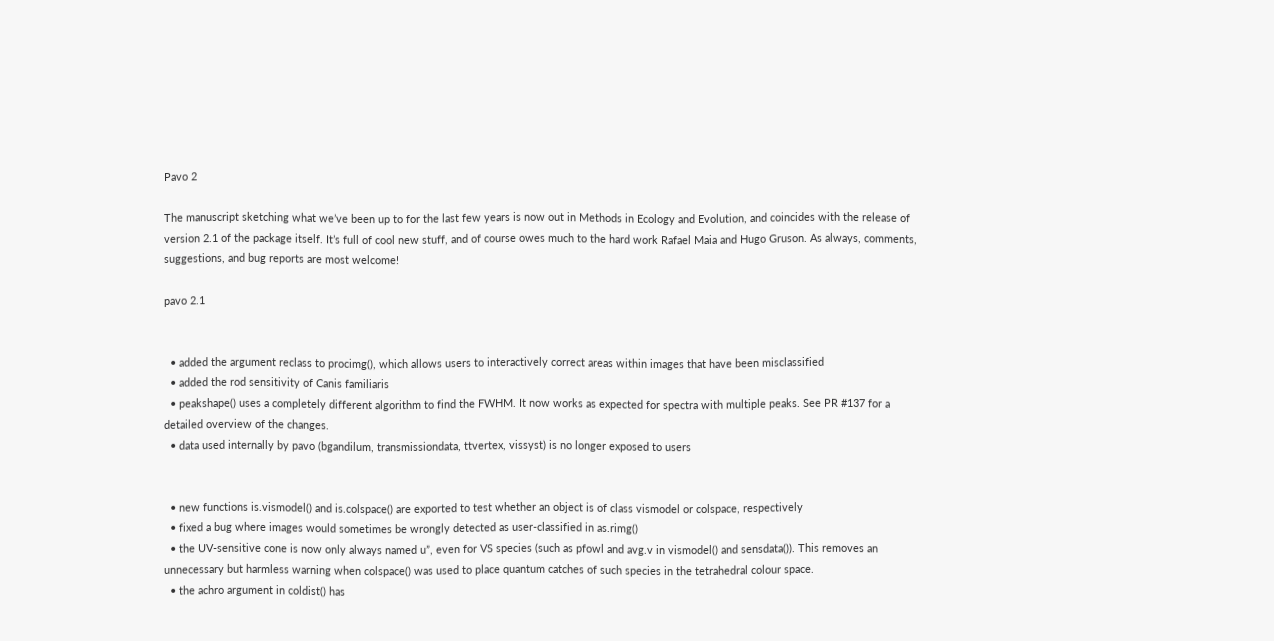Pavo 2

The manuscript sketching what we’ve been up to for the last few years is now out in Methods in Ecology and Evolution, and coincides with the release of version 2.1 of the package itself. It’s full of cool new stuff, and of course owes much to the hard work Rafael Maia and Hugo Gruson. As always, comments, suggestions, and bug reports are most welcome!

pavo 2.1


  • added the argument reclass to procimg(), which allows users to interactively correct areas within images that have been misclassified
  • added the rod sensitivity of Canis familiaris
  • peakshape() uses a completely different algorithm to find the FWHM. It now works as expected for spectra with multiple peaks. See PR #137 for a detailed overview of the changes.
  • data used internally by pavo (bgandilum, transmissiondata, ttvertex, vissyst) is no longer exposed to users


  • new functions is.vismodel() and is.colspace() are exported to test whether an object is of class vismodel or colspace, respectively
  • fixed a bug where images would sometimes be wrongly detected as user-classified in as.rimg()
  • the UV-sensitive cone is now only always named u”, even for VS species (such as pfowl and avg.v in vismodel() and sensdata()). This removes an unnecessary but harmless warning when colspace() was used to place quantum catches of such species in the tetrahedral colour space.
  • the achro argument in coldist() has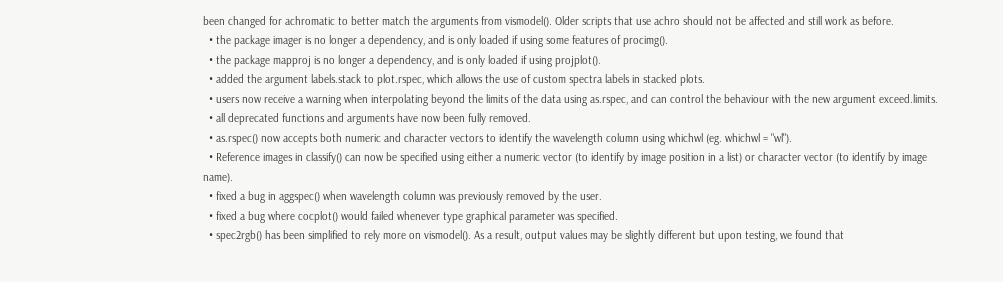been changed for achromatic to better match the arguments from vismodel(). Older scripts that use achro should not be affected and still work as before.
  • the package imager is no longer a dependency, and is only loaded if using some features of procimg().
  • the package mapproj is no longer a dependency, and is only loaded if using projplot().
  • added the argument labels.stack to plot.rspec, which allows the use of custom spectra labels in stacked plots.
  • users now receive a warning when interpolating beyond the limits of the data using as.rspec, and can control the behaviour with the new argument exceed.limits.
  • all deprecated functions and arguments have now been fully removed.
  • as.rspec() now accepts both numeric and character vectors to identify the wavelength column using whichwl (eg. whichwl = "wl").
  • Reference images in classify() can now be specified using either a numeric vector (to identify by image position in a list) or character vector (to identify by image name).
  • fixed a bug in aggspec() when wavelength column was previously removed by the user.
  • fixed a bug where cocplot() would failed whenever type graphical parameter was specified.
  • spec2rgb() has been simplified to rely more on vismodel(). As a result, output values may be slightly different but upon testing, we found that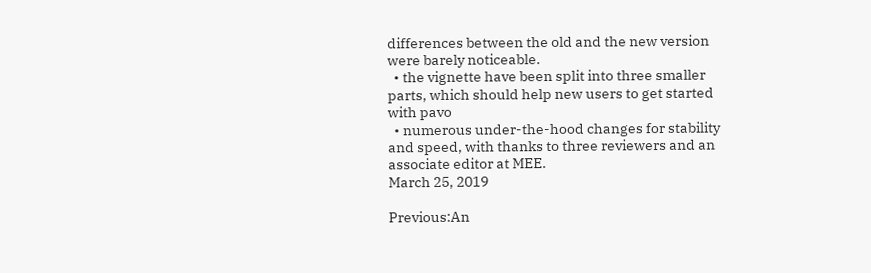differences between the old and the new version were barely noticeable.
  • the vignette have been split into three smaller parts, which should help new users to get started with pavo
  • numerous under-the-hood changes for stability and speed, with thanks to three reviewers and an associate editor at MEE.
March 25, 2019

Previous:An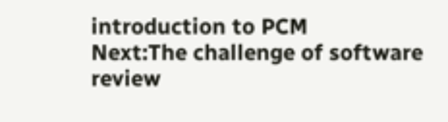introduction to PCM
Next:The challenge of software review